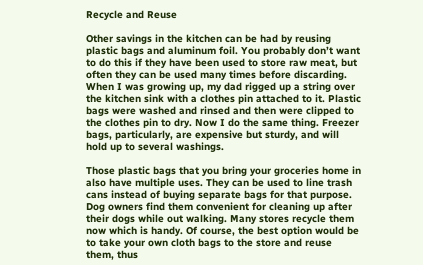Recycle and Reuse

Other savings in the kitchen can be had by reusing plastic bags and aluminum foil. You probably don’t want to do this if they have been used to store raw meat, but often they can be used many times before discarding. When I was growing up, my dad rigged up a string over the kitchen sink with a clothes pin attached to it. Plastic bags were washed and rinsed and then were clipped to the clothes pin to dry. Now I do the same thing. Freezer bags, particularly, are expensive but sturdy, and will hold up to several washings.

Those plastic bags that you bring your groceries home in also have multiple uses. They can be used to line trash cans instead of buying separate bags for that purpose. Dog owners find them convenient for cleaning up after their dogs while out walking. Many stores recycle them now which is handy. Of course, the best option would be to take your own cloth bags to the store and reuse them, thus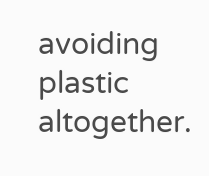avoiding plastic altogether.